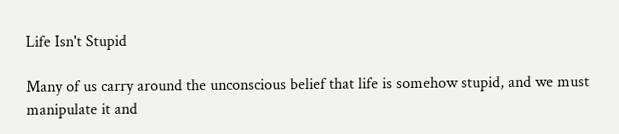Life Isn't Stupid

Many of us carry around the unconscious belief that life is somehow stupid, and we must manipulate it and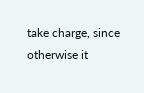take charge, since otherwise it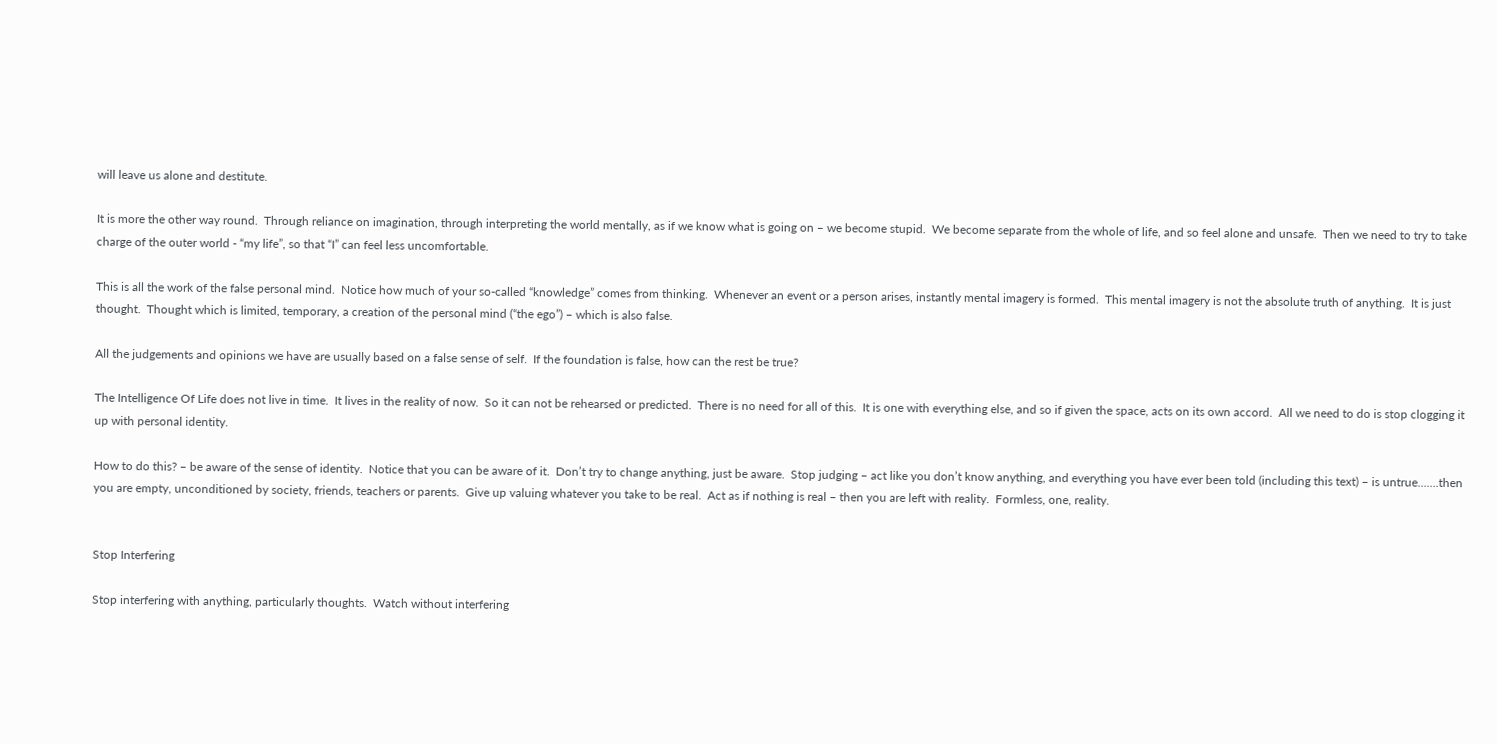will leave us alone and destitute.

It is more the other way round.  Through reliance on imagination, through interpreting the world mentally, as if we know what is going on – we become stupid.  We become separate from the whole of life, and so feel alone and unsafe.  Then we need to try to take charge of the outer world - “my life”, so that “I” can feel less uncomfortable.

This is all the work of the false personal mind.  Notice how much of your so-called “knowledge” comes from thinking.  Whenever an event or a person arises, instantly mental imagery is formed.  This mental imagery is not the absolute truth of anything.  It is just thought.  Thought which is limited, temporary, a creation of the personal mind (“the ego”) – which is also false.

All the judgements and opinions we have are usually based on a false sense of self.  If the foundation is false, how can the rest be true?

The Intelligence Of Life does not live in time.  It lives in the reality of now.  So it can not be rehearsed or predicted.  There is no need for all of this.  It is one with everything else, and so if given the space, acts on its own accord.  All we need to do is stop clogging it up with personal identity.

How to do this? – be aware of the sense of identity.  Notice that you can be aware of it.  Don’t try to change anything, just be aware.  Stop judging – act like you don’t know anything, and everything you have ever been told (including this text) – is untrue…….then you are empty, unconditioned by society, friends, teachers or parents.  Give up valuing whatever you take to be real.  Act as if nothing is real – then you are left with reality.  Formless, one, reality.


Stop Interfering

Stop interfering with anything, particularly thoughts.  Watch without interfering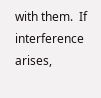with them.  If interference arises,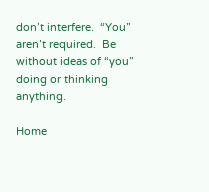don’t interfere.  “You” aren’t required.  Be without ideas of “you” doing or thinking anything.

Home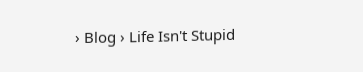› Blog › Life Isn't Stupid